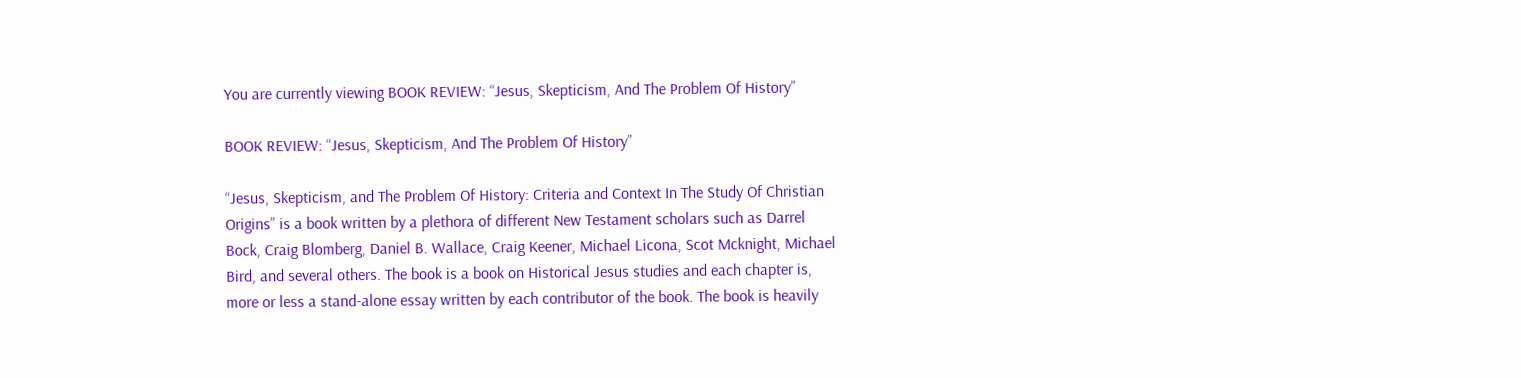You are currently viewing BOOK REVIEW: “Jesus, Skepticism, And The Problem Of History”

BOOK REVIEW: “Jesus, Skepticism, And The Problem Of History”

“Jesus, Skepticism, and The Problem Of History: Criteria and Context In The Study Of Christian Origins” is a book written by a plethora of different New Testament scholars such as Darrel Bock, Craig Blomberg, Daniel B. Wallace, Craig Keener, Michael Licona, Scot Mcknight, Michael Bird, and several others. The book is a book on Historical Jesus studies and each chapter is, more or less a stand-alone essay written by each contributor of the book. The book is heavily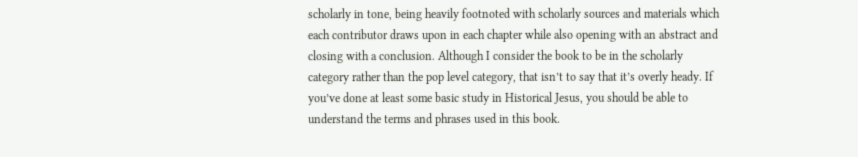scholarly in tone, being heavily footnoted with scholarly sources and materials which each contributor draws upon in each chapter while also opening with an abstract and closing with a conclusion. Although I consider the book to be in the scholarly category rather than the pop level category, that isn’t to say that it’s overly heady. If you’ve done at least some basic study in Historical Jesus, you should be able to understand the terms and phrases used in this book.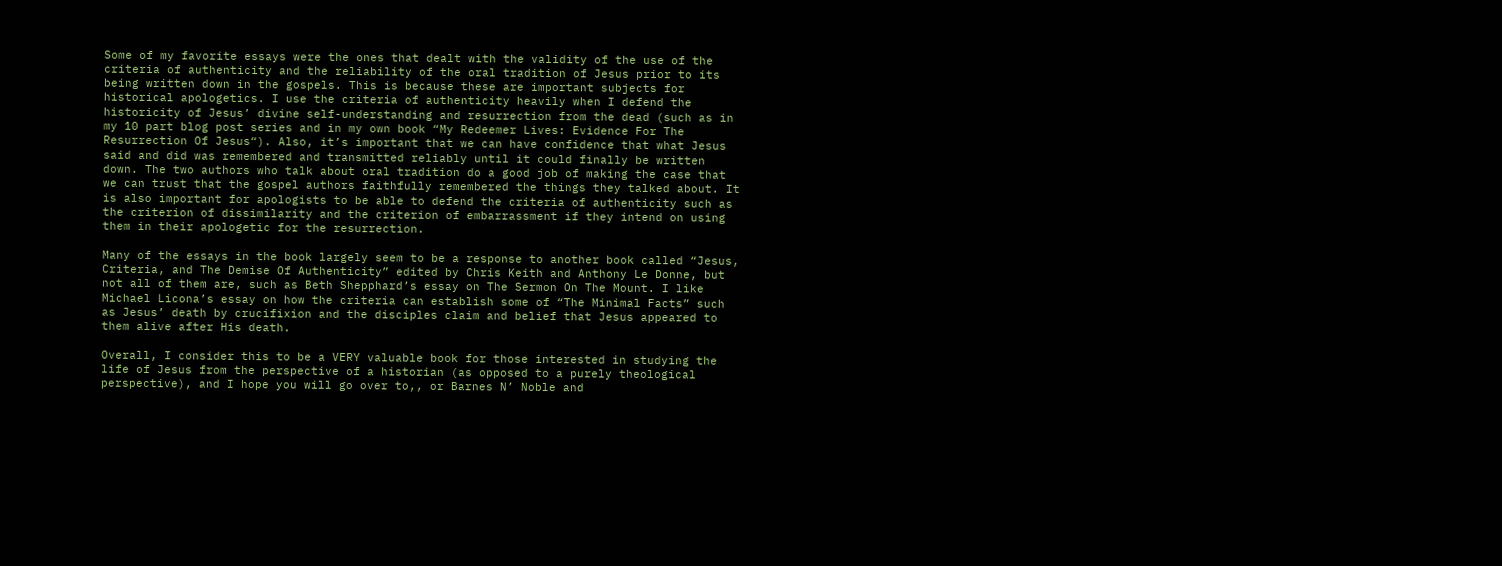Some of my favorite essays were the ones that dealt with the validity of the use of the criteria of authenticity and the reliability of the oral tradition of Jesus prior to its being written down in the gospels. This is because these are important subjects for historical apologetics. I use the criteria of authenticity heavily when I defend the historicity of Jesus’ divine self-understanding and resurrection from the dead (such as in my 10 part blog post series and in my own book “My Redeemer Lives: Evidence For The Resurrection Of Jesus“). Also, it’s important that we can have confidence that what Jesus said and did was remembered and transmitted reliably until it could finally be written down. The two authors who talk about oral tradition do a good job of making the case that we can trust that the gospel authors faithfully remembered the things they talked about. It is also important for apologists to be able to defend the criteria of authenticity such as the criterion of dissimilarity and the criterion of embarrassment if they intend on using them in their apologetic for the resurrection.

Many of the essays in the book largely seem to be a response to another book called “Jesus, Criteria, and The Demise Of Authenticity” edited by Chris Keith and Anthony Le Donne, but not all of them are, such as Beth Shepphard’s essay on The Sermon On The Mount. I like Michael Licona’s essay on how the criteria can establish some of “The Minimal Facts” such as Jesus’ death by crucifixion and the disciples claim and belief that Jesus appeared to them alive after His death.

Overall, I consider this to be a VERY valuable book for those interested in studying the life of Jesus from the perspective of a historian (as opposed to a purely theological perspective), and I hope you will go over to,, or Barnes N’ Noble and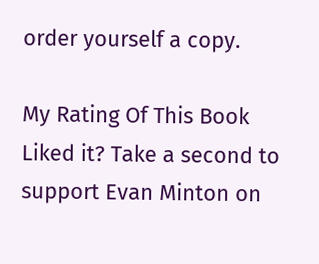order yourself a copy.

My Rating Of This Book
Liked it? Take a second to support Evan Minton on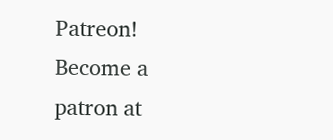Patreon!
Become a patron at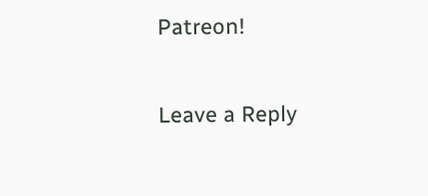Patreon!

Leave a Reply